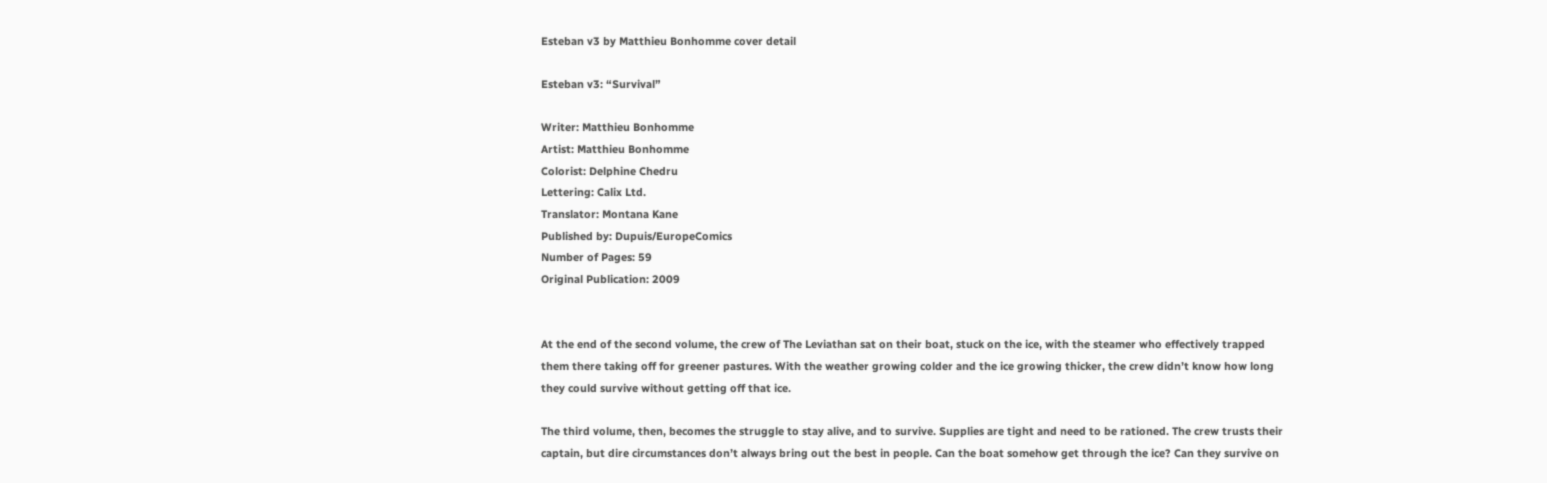Esteban v3 by Matthieu Bonhomme cover detail

Esteban v3: “Survival”

Writer: Matthieu Bonhomme
Artist: Matthieu Bonhomme
Colorist: Delphine Chedru
Lettering: Calix Ltd.
Translator: Montana Kane
Published by: Dupuis/EuropeComics
Number of Pages: 59
Original Publication: 2009


At the end of the second volume, the crew of The Leviathan sat on their boat, stuck on the ice, with the steamer who effectively trapped them there taking off for greener pastures. With the weather growing colder and the ice growing thicker, the crew didn’t know how long they could survive without getting off that ice.

The third volume, then, becomes the struggle to stay alive, and to survive. Supplies are tight and need to be rationed. The crew trusts their captain, but dire circumstances don’t always bring out the best in people. Can the boat somehow get through the ice? Can they survive on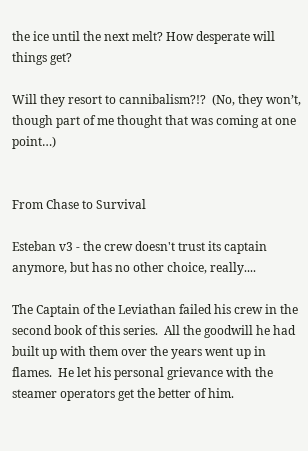the ice until the next melt? How desperate will things get?

Will they resort to cannibalism?!?  (No, they won’t, though part of me thought that was coming at one point…)


From Chase to Survival

Esteban v3 - the crew doesn't trust its captain anymore, but has no other choice, really....

The Captain of the Leviathan failed his crew in the second book of this series.  All the goodwill he had built up with them over the years went up in flames.  He let his personal grievance with the steamer operators get the better of him.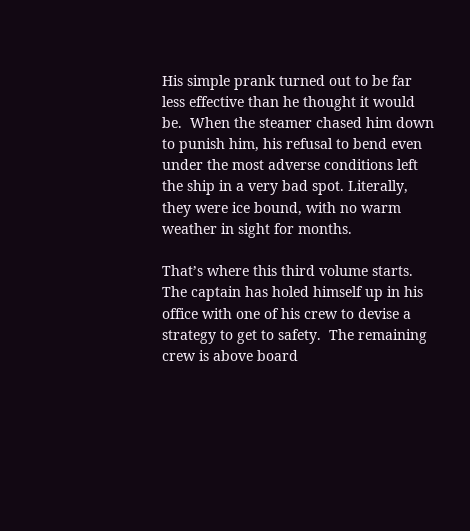His simple prank turned out to be far less effective than he thought it would be.  When the steamer chased him down to punish him, his refusal to bend even under the most adverse conditions left the ship in a very bad spot. Literally, they were ice bound, with no warm weather in sight for months.

That’s where this third volume starts.  The captain has holed himself up in his office with one of his crew to devise a strategy to get to safety.  The remaining crew is above board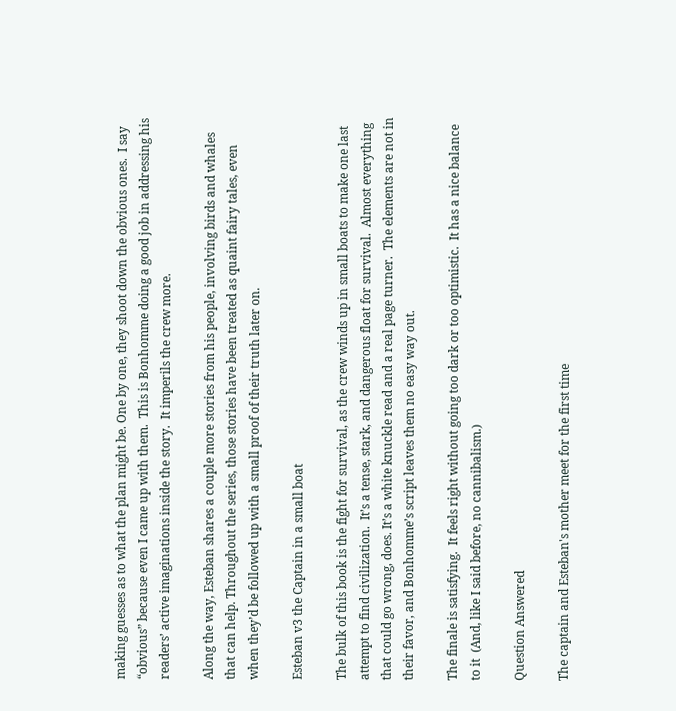making guesses as to what the plan might be. One by one, they shoot down the obvious ones.  I say “obvious” because even I came up with them.  This is Bonhomme doing a good job in addressing his readers’ active imaginations inside the story.  It imperils the crew more.

Along the way, Esteban shares a couple more stories from his people, involving birds and whales that can help. Throughout the series, those stories have been treated as quaint fairy tales, even when they’d be followed up with a small proof of their truth later on.

Esteban v3 the Captain in a small boat

The bulk of this book is the fight for survival, as the crew winds up in small boats to make one last attempt to find civilization.  It’s a tense, stark, and dangerous float for survival.  Almost everything that could go wrong, does. It’s a white knuckle read and a real page turner.  The elements are not in their favor, and Bonhomme’s script leaves them no easy way out.

The finale is satisfying.  It feels right without going too dark or too optimistic.  It has a nice balance to it  (And, like I said before, no cannibalism.)

Question Answered

The captain and Esteban's mother meet for the first time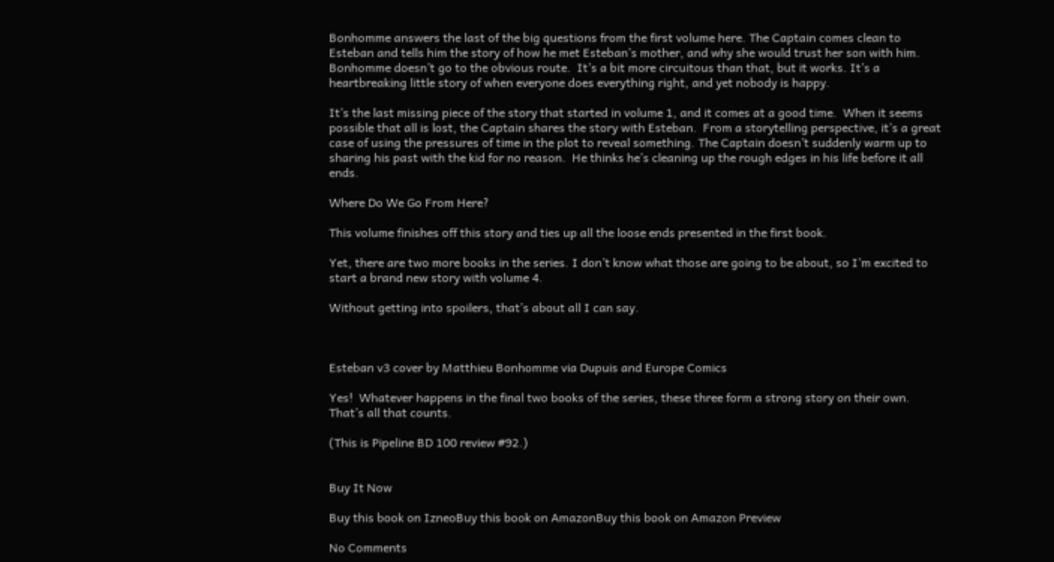Bonhomme answers the last of the big questions from the first volume here. The Captain comes clean to Esteban and tells him the story of how he met Esteban’s mother, and why she would trust her son with him.  Bonhomme doesn’t go to the obvious route.  It’s a bit more circuitous than that, but it works. It’s a heartbreaking little story of when everyone does everything right, and yet nobody is happy.

It’s the last missing piece of the story that started in volume 1, and it comes at a good time.  When it seems possible that all is lost, the Captain shares the story with Esteban.  From a storytelling perspective, it’s a great case of using the pressures of time in the plot to reveal something. The Captain doesn’t suddenly warm up to sharing his past with the kid for no reason.  He thinks he’s cleaning up the rough edges in his life before it all ends.

Where Do We Go From Here?

This volume finishes off this story and ties up all the loose ends presented in the first book.

Yet, there are two more books in the series. I don’t know what those are going to be about, so I’m excited to start a brand new story with volume 4.

Without getting into spoilers, that’s about all I can say.



Esteban v3 cover by Matthieu Bonhomme via Dupuis and Europe Comics

Yes!  Whatever happens in the final two books of the series, these three form a strong story on their own. That’s all that counts.

(This is Pipeline BD 100 review #92.)


Buy It Now

Buy this book on IzneoBuy this book on AmazonBuy this book on Amazon Preview

No Comments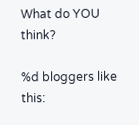What do YOU think?

%d bloggers like this: